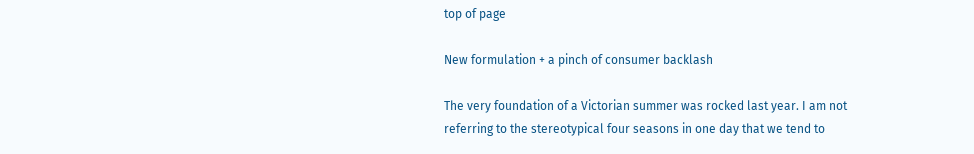top of page

New formulation + a pinch of consumer backlash

The very foundation of a Victorian summer was rocked last year. I am not referring to the stereotypical four seasons in one day that we tend to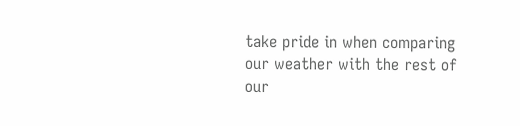take pride in when comparing our weather with the rest of our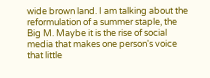wide brown land. I am talking about the reformulation of a summer staple, the Big M. Maybe it is the rise of social media that makes one person's voice that little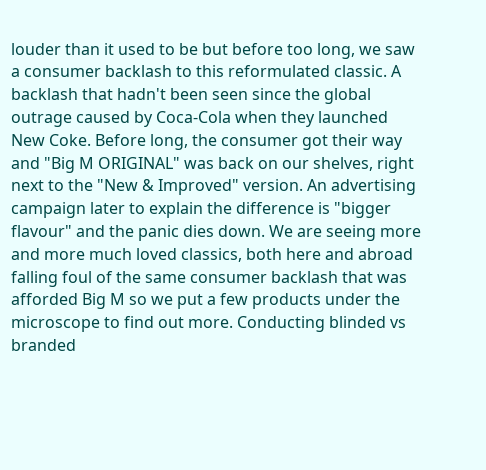louder than it used to be but before too long, we saw a consumer backlash to this reformulated classic. A backlash that hadn't been seen since the global outrage caused by Coca-Cola when they launched New Coke. Before long, the consumer got their way and "Big M ORIGINAL" was back on our shelves, right next to the "New & Improved" version. An advertising campaign later to explain the difference is "bigger flavour" and the panic dies down. We are seeing more and more much loved classics, both here and abroad falling foul of the same consumer backlash that was afforded Big M so we put a few products under the microscope to find out more. Conducting blinded vs branded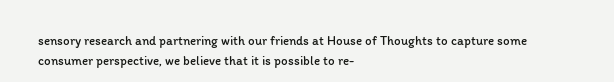sensory research and partnering with our friends at House of Thoughts to capture some consumer perspective, we believe that it is possible to re-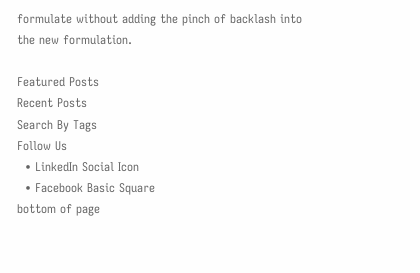formulate without adding the pinch of backlash into the new formulation.

Featured Posts
Recent Posts
Search By Tags
Follow Us
  • LinkedIn Social Icon
  • Facebook Basic Square
bottom of page